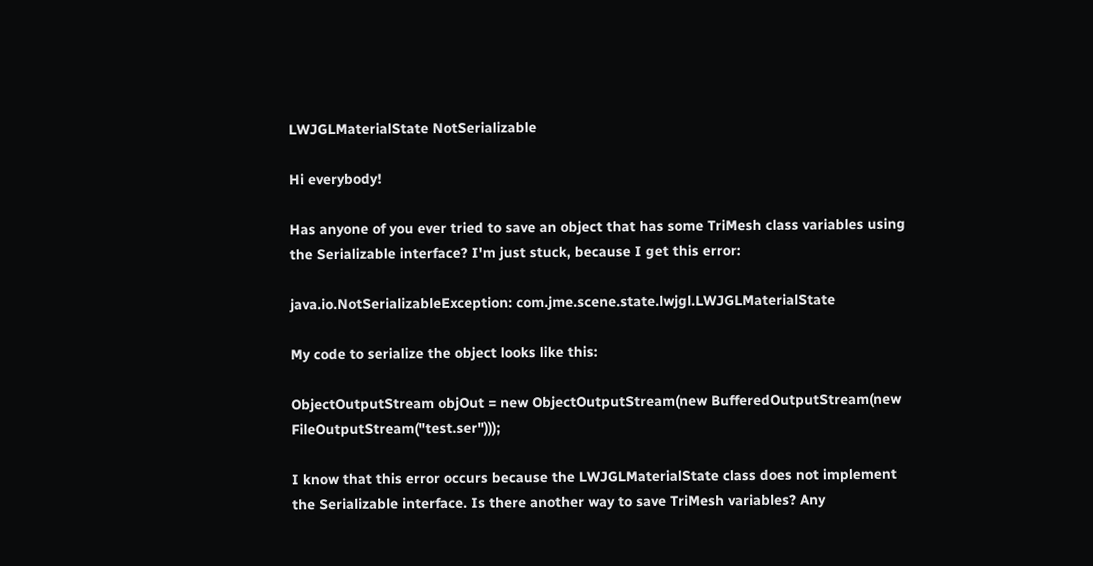LWJGLMaterialState NotSerializable

Hi everybody!

Has anyone of you ever tried to save an object that has some TriMesh class variables using the Serializable interface? I'm just stuck, because I get this error:

java.io.NotSerializableException: com.jme.scene.state.lwjgl.LWJGLMaterialState

My code to serialize the object looks like this:

ObjectOutputStream objOut = new ObjectOutputStream(new BufferedOutputStream(new FileOutputStream("test.ser")));

I know that this error occurs because the LWJGLMaterialState class does not implement the Serializable interface. Is there another way to save TriMesh variables? Any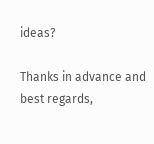ideas?

Thanks in advance and best regards,